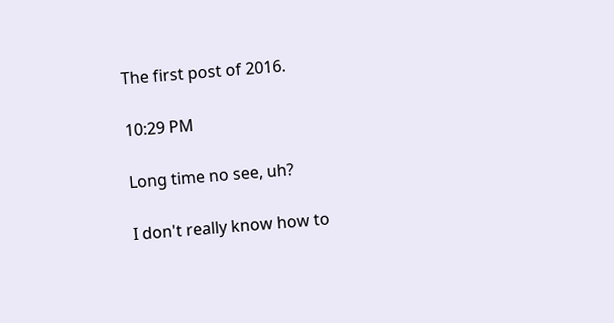The first post of 2016.

10:29 PM

Long time no see, uh?

I don't really know how to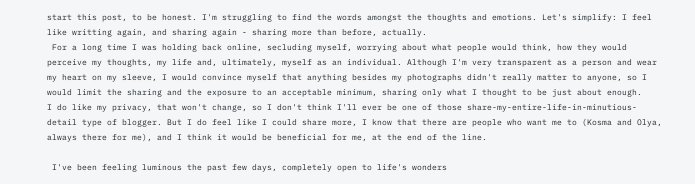start this post, to be honest. I'm struggling to find the words amongst the thoughts and emotions. Let's simplify: I feel like writting again, and sharing again - sharing more than before, actually.
 For a long time I was holding back online, secluding myself, worrying about what people would think, how they would perceive my thoughts, my life and, ultimately, myself as an individual. Although I'm very transparent as a person and wear my heart on my sleeve, I would convince myself that anything besides my photographs didn't really matter to anyone, so I would limit the sharing and the exposure to an acceptable minimum, sharing only what I thought to be just about enough.
I do like my privacy, that won't change, so I don't think I'll ever be one of those share-my-entire-life-in-minutious-detail type of blogger. But I do feel like I could share more, I know that there are people who want me to (Kosma and Olya, always there for me), and I think it would be beneficial for me, at the end of the line.

 I've been feeling luminous the past few days, completely open to life's wonders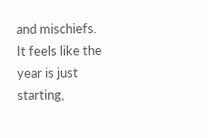and mischiefs. It feels like the year is just starting,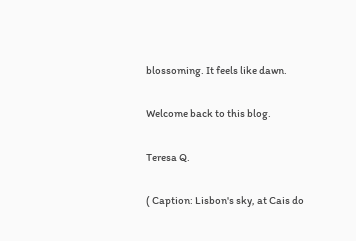blossoming. It feels like dawn.

Welcome back to this blog.

Teresa Q.

( Caption: Lisbon's sky, at Cais do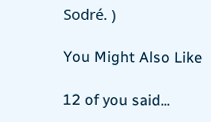Sodré. )

You Might Also Like

12 of you said...